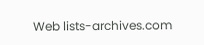Web lists-archives.com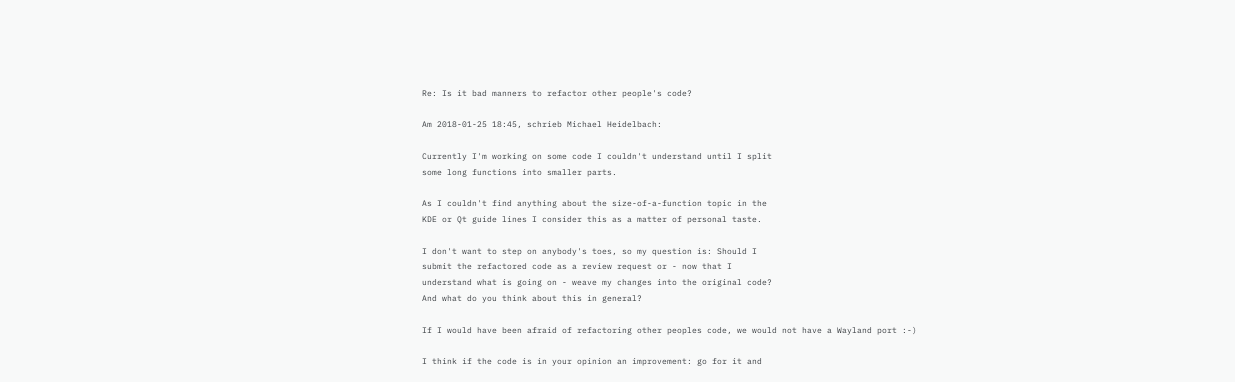Re: Is it bad manners to refactor other people's code?

Am 2018-01-25 18:45, schrieb Michael Heidelbach:

Currently I'm working on some code I couldn't understand until I split
some long functions into smaller parts.

As I couldn't find anything about the size-of-a-function topic in the
KDE or Qt guide lines I consider this as a matter of personal taste.

I don't want to step on anybody's toes, so my question is: Should I
submit the refactored code as a review request or - now that I
understand what is going on - weave my changes into the original code?
And what do you think about this in general?

If I would have been afraid of refactoring other peoples code, we would not have a Wayland port :-)

I think if the code is in your opinion an improvement: go for it and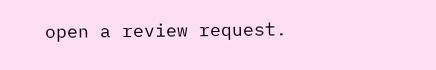open a review request.